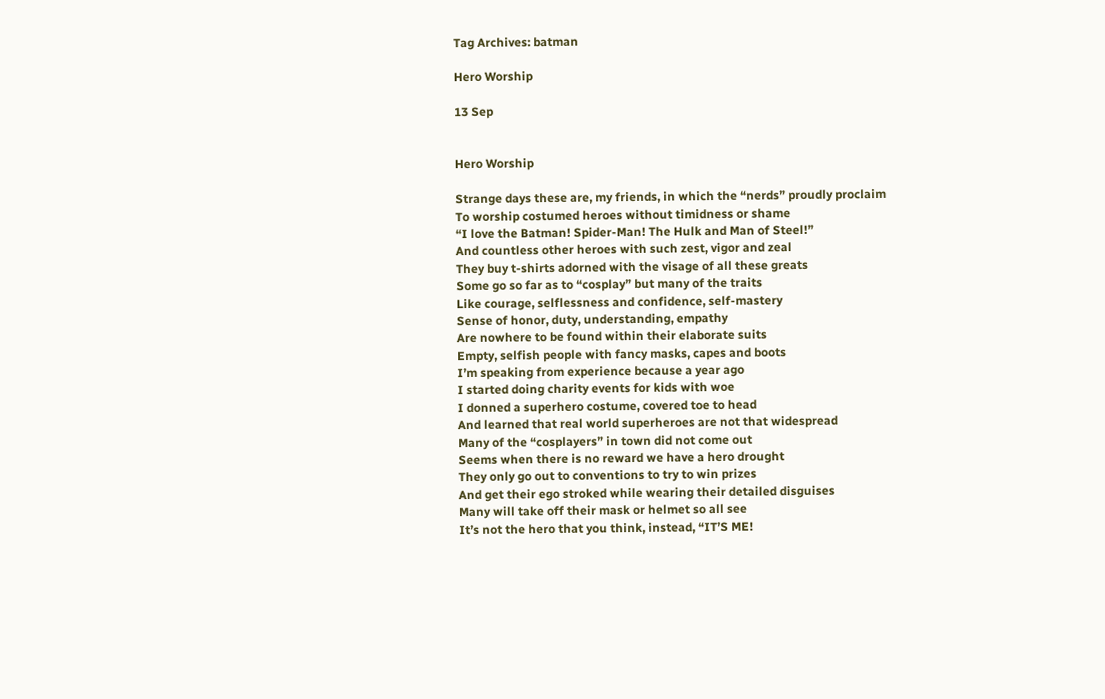Tag Archives: batman

Hero Worship

13 Sep


Hero Worship

Strange days these are, my friends, in which the “nerds” proudly proclaim
To worship costumed heroes without timidness or shame
“I love the Batman! Spider-Man! The Hulk and Man of Steel!”
And countless other heroes with such zest, vigor and zeal
They buy t-shirts adorned with the visage of all these greats
Some go so far as to “cosplay” but many of the traits
Like courage, selflessness and confidence, self-mastery
Sense of honor, duty, understanding, empathy
Are nowhere to be found within their elaborate suits
Empty, selfish people with fancy masks, capes and boots
I’m speaking from experience because a year ago
I started doing charity events for kids with woe
I donned a superhero costume, covered toe to head
And learned that real world superheroes are not that widespread
Many of the “cosplayers” in town did not come out
Seems when there is no reward we have a hero drought
They only go out to conventions to try to win prizes
And get their ego stroked while wearing their detailed disguises
Many will take off their mask or helmet so all see
It’s not the hero that you think, instead, “IT’S ME!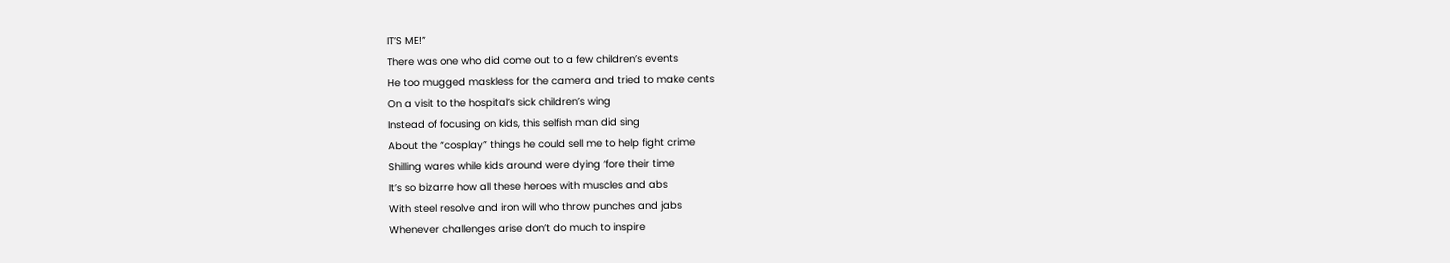IT’S ME!”
There was one who did come out to a few children’s events
He too mugged maskless for the camera and tried to make cents
On a visit to the hospital’s sick children’s wing
Instead of focusing on kids, this selfish man did sing
About the “cosplay” things he could sell me to help fight crime
Shilling wares while kids around were dying ‘fore their time
It’s so bizarre how all these heroes with muscles and abs
With steel resolve and iron will who throw punches and jabs
Whenever challenges arise don’t do much to inspire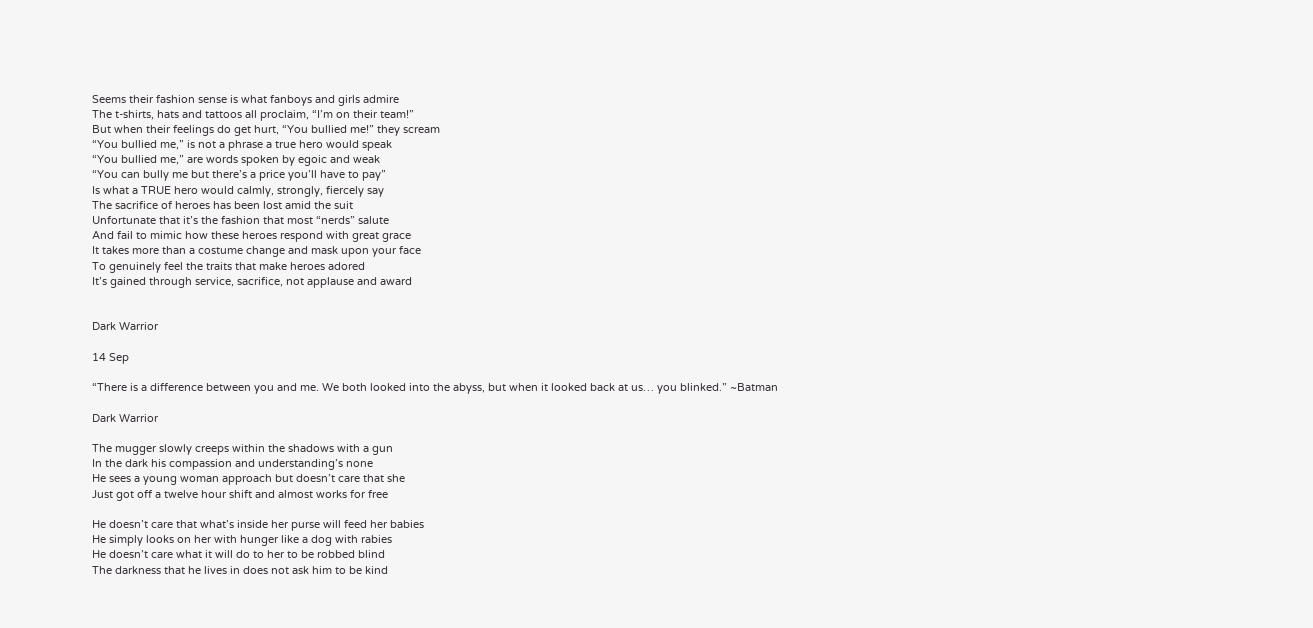Seems their fashion sense is what fanboys and girls admire
The t-shirts, hats and tattoos all proclaim, “I’m on their team!”
But when their feelings do get hurt, “You bullied me!” they scream
“You bullied me,” is not a phrase a true hero would speak
“You bullied me,” are words spoken by egoic and weak
“You can bully me but there’s a price you’ll have to pay”
Is what a TRUE hero would calmly, strongly, fiercely say
The sacrifice of heroes has been lost amid the suit
Unfortunate that it’s the fashion that most “nerds” salute
And fail to mimic how these heroes respond with great grace
It takes more than a costume change and mask upon your face
To genuinely feel the traits that make heroes adored
It’s gained through service, sacrifice, not applause and award


Dark Warrior

14 Sep

“There is a difference between you and me. We both looked into the abyss, but when it looked back at us… you blinked.” ~Batman

Dark Warrior

The mugger slowly creeps within the shadows with a gun
In the dark his compassion and understanding’s none
He sees a young woman approach but doesn’t care that she
Just got off a twelve hour shift and almost works for free

He doesn’t care that what’s inside her purse will feed her babies
He simply looks on her with hunger like a dog with rabies
He doesn’t care what it will do to her to be robbed blind
The darkness that he lives in does not ask him to be kind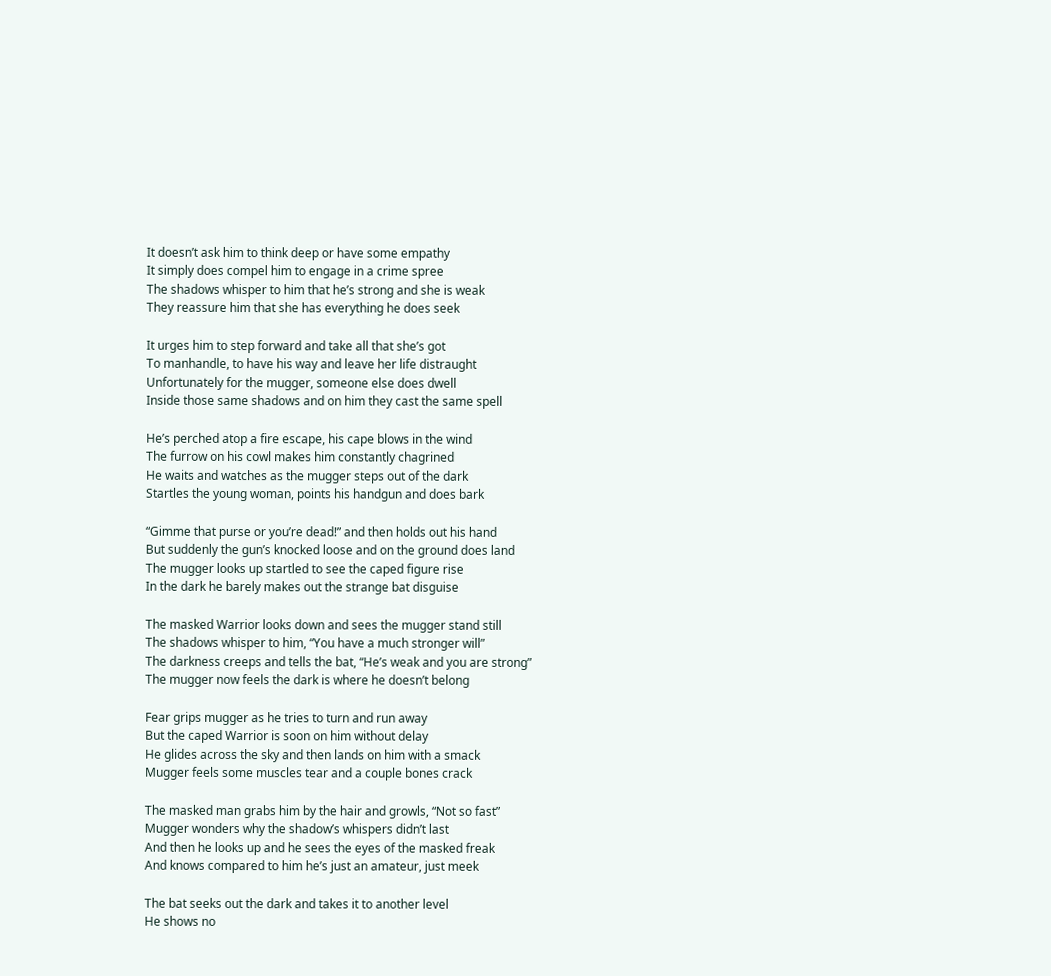It doesn’t ask him to think deep or have some empathy
It simply does compel him to engage in a crime spree
The shadows whisper to him that he’s strong and she is weak
They reassure him that she has everything he does seek

It urges him to step forward and take all that she’s got
To manhandle, to have his way and leave her life distraught
Unfortunately for the mugger, someone else does dwell
Inside those same shadows and on him they cast the same spell

He’s perched atop a fire escape, his cape blows in the wind
The furrow on his cowl makes him constantly chagrined
He waits and watches as the mugger steps out of the dark
Startles the young woman, points his handgun and does bark

“Gimme that purse or you’re dead!” and then holds out his hand
But suddenly the gun’s knocked loose and on the ground does land
The mugger looks up startled to see the caped figure rise
In the dark he barely makes out the strange bat disguise

The masked Warrior looks down and sees the mugger stand still
The shadows whisper to him, “You have a much stronger will”
The darkness creeps and tells the bat, “He’s weak and you are strong”
The mugger now feels the dark is where he doesn’t belong

Fear grips mugger as he tries to turn and run away
But the caped Warrior is soon on him without delay
He glides across the sky and then lands on him with a smack
Mugger feels some muscles tear and a couple bones crack

The masked man grabs him by the hair and growls, “Not so fast”
Mugger wonders why the shadow’s whispers didn’t last
And then he looks up and he sees the eyes of the masked freak
And knows compared to him he’s just an amateur, just meek

The bat seeks out the dark and takes it to another level
He shows no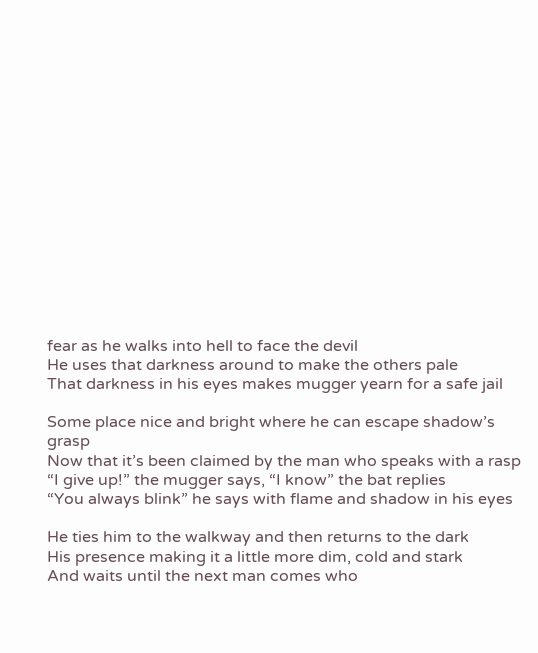fear as he walks into hell to face the devil
He uses that darkness around to make the others pale
That darkness in his eyes makes mugger yearn for a safe jail

Some place nice and bright where he can escape shadow’s grasp
Now that it’s been claimed by the man who speaks with a rasp
“I give up!” the mugger says, “I know” the bat replies
“You always blink” he says with flame and shadow in his eyes

He ties him to the walkway and then returns to the dark
His presence making it a little more dim, cold and stark
And waits until the next man comes who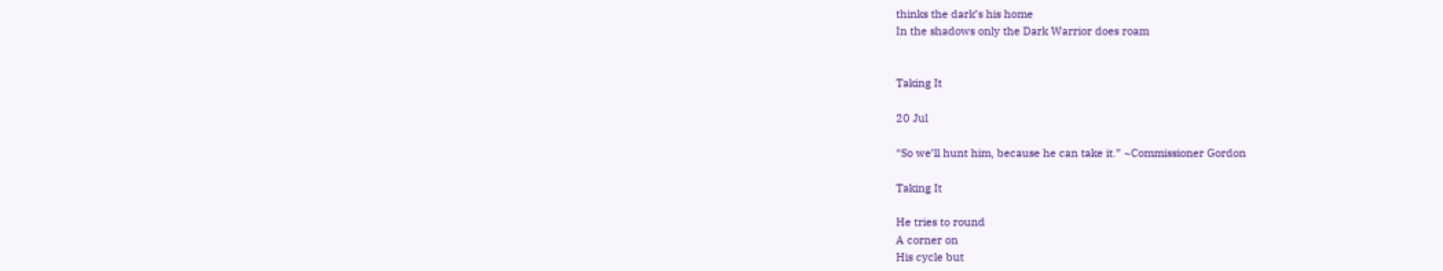thinks the dark’s his home
In the shadows only the Dark Warrior does roam


Taking It

20 Jul

“So we’ll hunt him, because he can take it.” ~Commissioner Gordon

Taking It

He tries to round
A corner on
His cycle but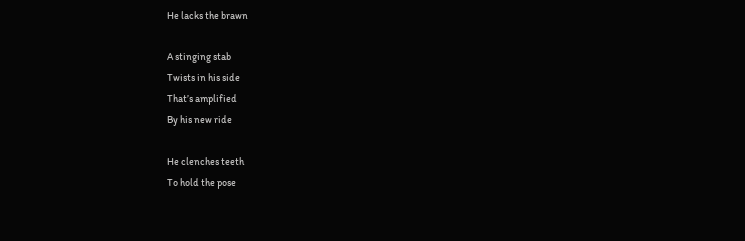He lacks the brawn

A stinging stab
Twists in his side
That’s amplified
By his new ride

He clenches teeth
To hold the pose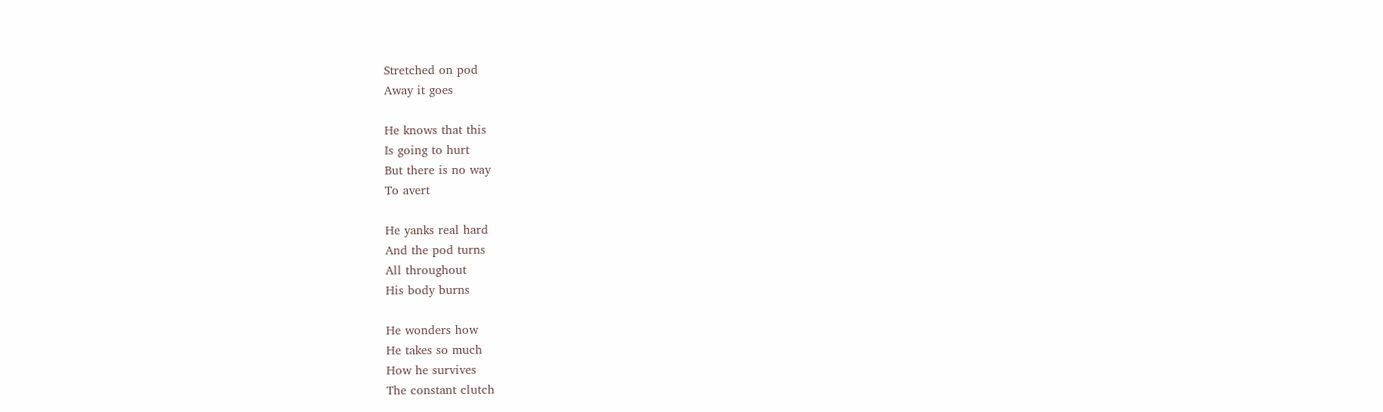Stretched on pod
Away it goes

He knows that this
Is going to hurt
But there is no way
To avert

He yanks real hard
And the pod turns
All throughout
His body burns

He wonders how
He takes so much
How he survives
The constant clutch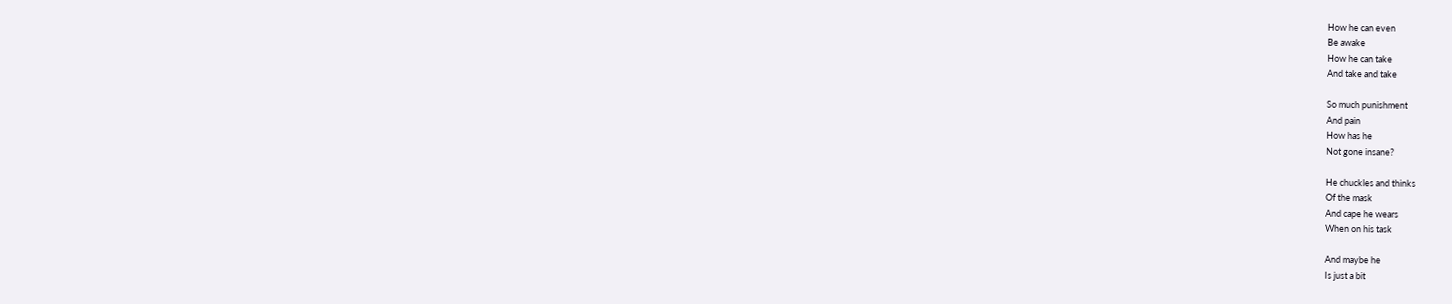How he can even
Be awake
How he can take
And take and take

So much punishment
And pain
How has he
Not gone insane?

He chuckles and thinks
Of the mask
And cape he wears
When on his task

And maybe he
Is just a bit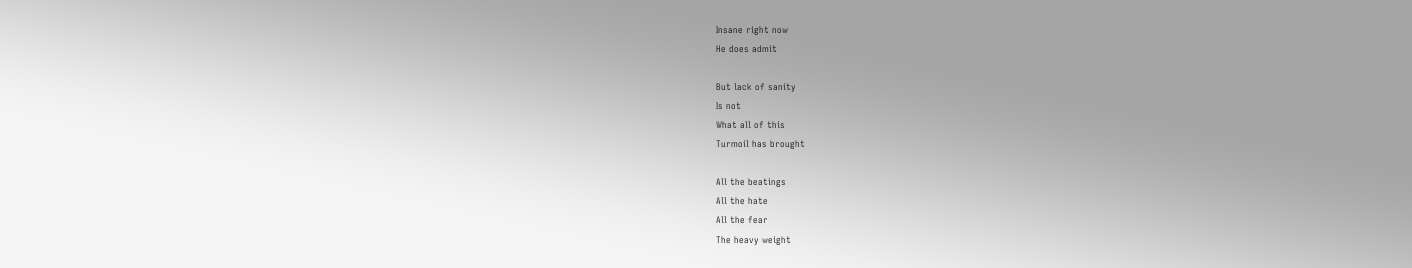Insane right now
He does admit

But lack of sanity
Is not
What all of this
Turmoil has brought

All the beatings
All the hate
All the fear
The heavy weight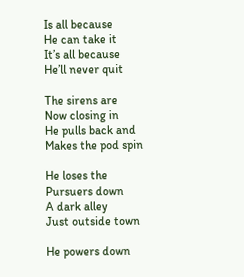Is all because
He can take it
It’s all because
He’ll never quit

The sirens are
Now closing in
He pulls back and
Makes the pod spin

He loses the
Pursuers down
A dark alley
Just outside town

He powers down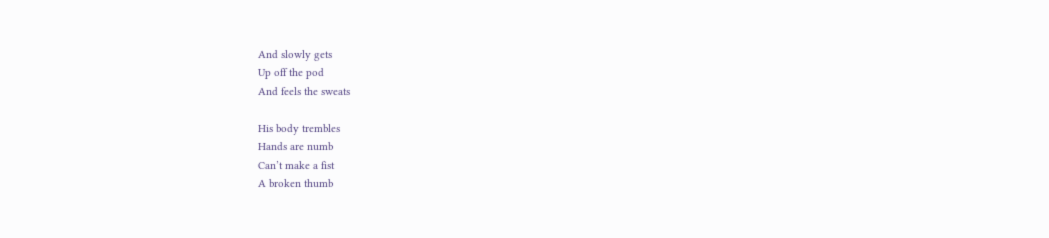And slowly gets
Up off the pod
And feels the sweats

His body trembles
Hands are numb
Can’t make a fist
A broken thumb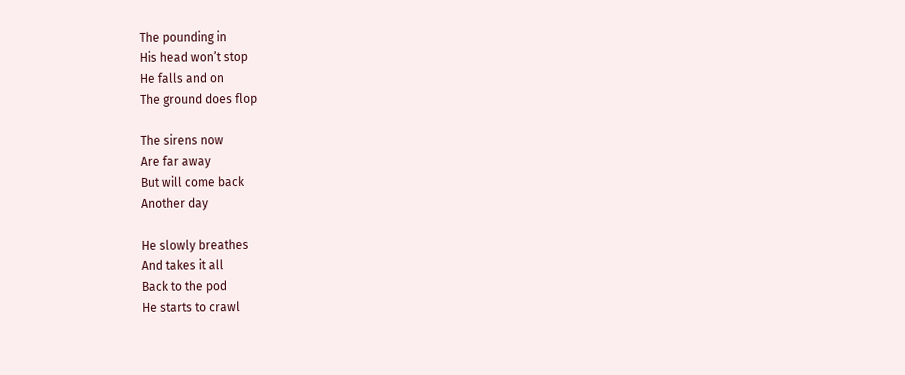The pounding in
His head won’t stop
He falls and on
The ground does flop

The sirens now
Are far away
But will come back
Another day

He slowly breathes
And takes it all
Back to the pod
He starts to crawl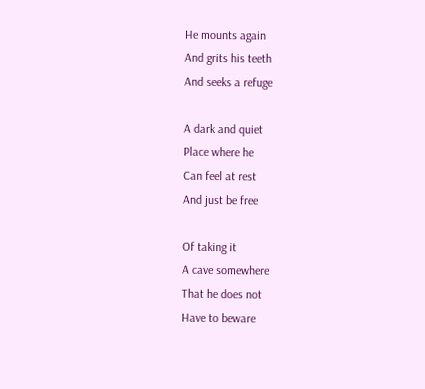He mounts again
And grits his teeth
And seeks a refuge

A dark and quiet
Place where he
Can feel at rest
And just be free

Of taking it
A cave somewhere
That he does not
Have to beware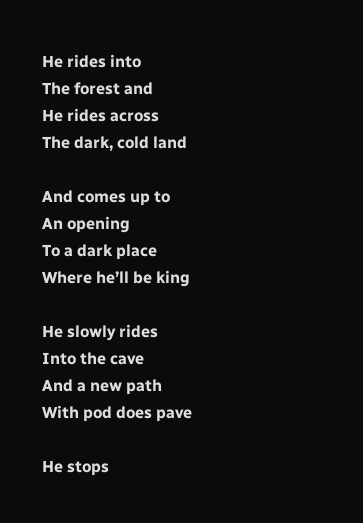He rides into
The forest and
He rides across
The dark, cold land

And comes up to
An opening
To a dark place
Where he’ll be king

He slowly rides
Into the cave
And a new path
With pod does pave

He stops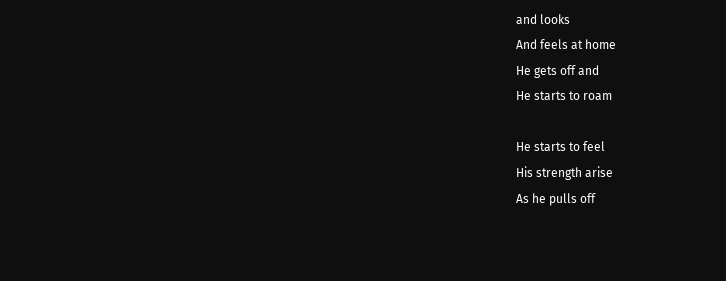and looks
And feels at home
He gets off and
He starts to roam

He starts to feel
His strength arise
As he pulls off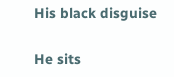His black disguise

He sits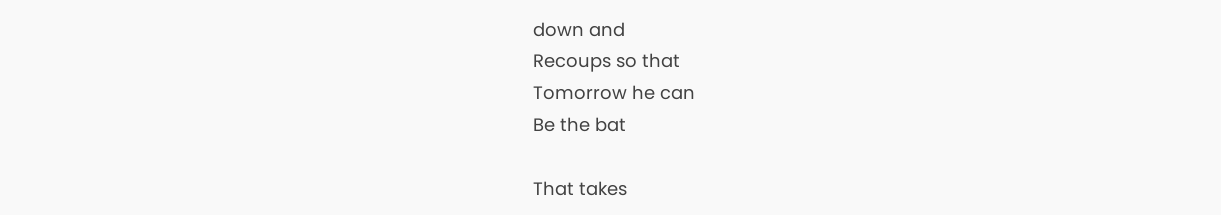down and
Recoups so that
Tomorrow he can
Be the bat

That takes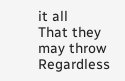it all
That they may throw
Regardless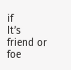if
It’s friend or foe